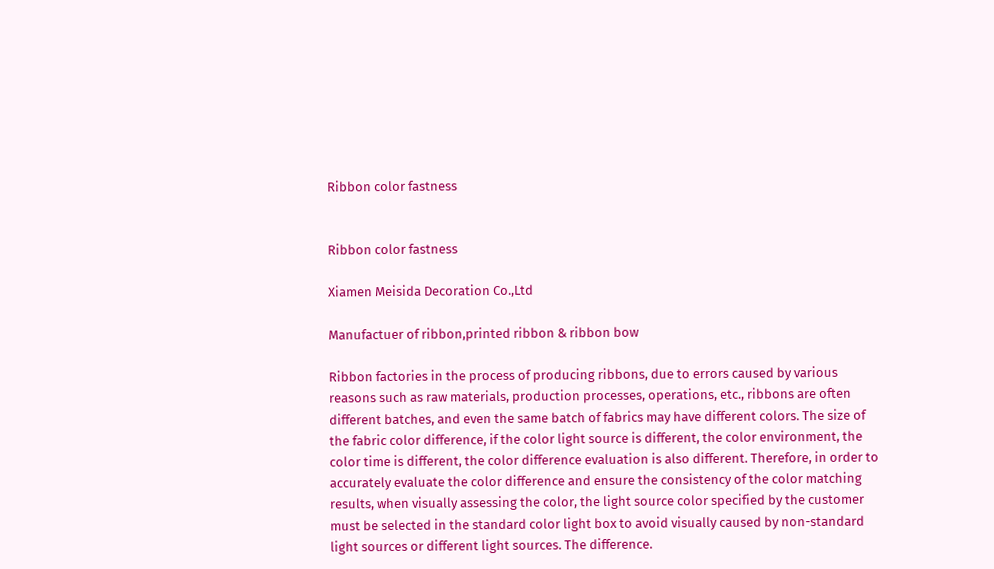Ribbon color fastness


Ribbon color fastness

Xiamen Meisida Decoration Co.,Ltd

Manufactuer of ribbon,printed ribbon & ribbon bow

Ribbon factories in the process of producing ribbons, due to errors caused by various reasons such as raw materials, production processes, operations, etc., ribbons are often different batches, and even the same batch of fabrics may have different colors. The size of the fabric color difference, if the color light source is different, the color environment, the color time is different, the color difference evaluation is also different. Therefore, in order to accurately evaluate the color difference and ensure the consistency of the color matching results, when visually assessing the color, the light source color specified by the customer must be selected in the standard color light box to avoid visually caused by non-standard light sources or different light sources. The difference.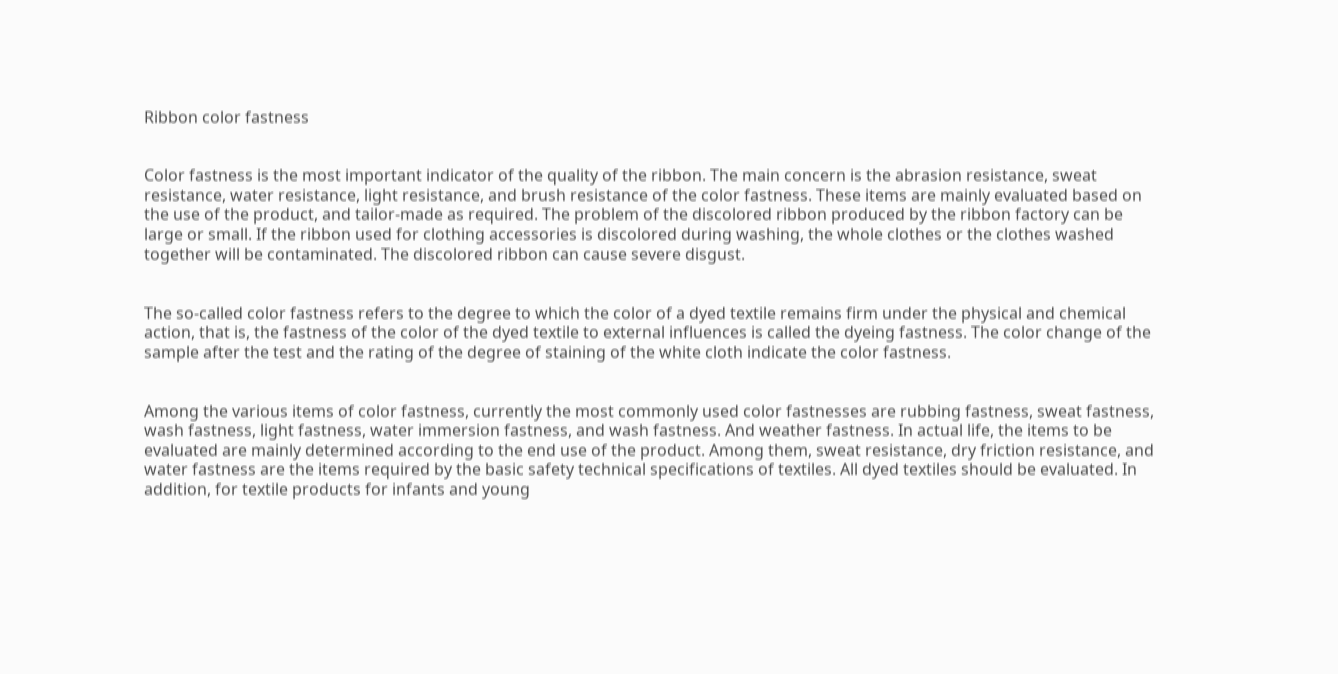Ribbon color fastness


Color fastness is the most important indicator of the quality of the ribbon. The main concern is the abrasion resistance, sweat resistance, water resistance, light resistance, and brush resistance of the color fastness. These items are mainly evaluated based on the use of the product, and tailor-made as required. The problem of the discolored ribbon produced by the ribbon factory can be large or small. If the ribbon used for clothing accessories is discolored during washing, the whole clothes or the clothes washed together will be contaminated. The discolored ribbon can cause severe disgust.


The so-called color fastness refers to the degree to which the color of a dyed textile remains firm under the physical and chemical action, that is, the fastness of the color of the dyed textile to external influences is called the dyeing fastness. The color change of the sample after the test and the rating of the degree of staining of the white cloth indicate the color fastness.


Among the various items of color fastness, currently the most commonly used color fastnesses are rubbing fastness, sweat fastness, wash fastness, light fastness, water immersion fastness, and wash fastness. And weather fastness. In actual life, the items to be evaluated are mainly determined according to the end use of the product. Among them, sweat resistance, dry friction resistance, and water fastness are the items required by the basic safety technical specifications of textiles. All dyed textiles should be evaluated. In addition, for textile products for infants and young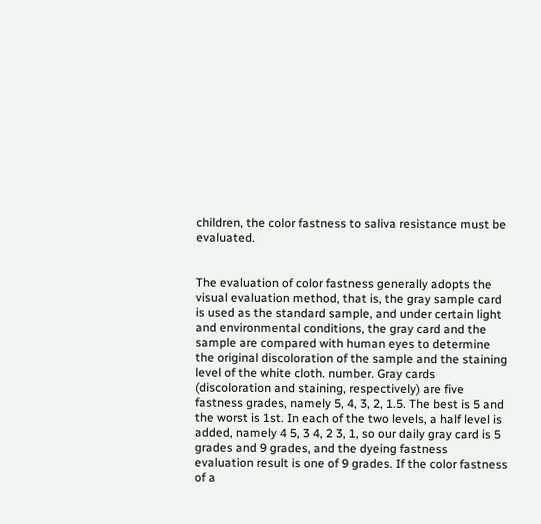children, the color fastness to saliva resistance must be evaluated.


The evaluation of color fastness generally adopts the visual evaluation method, that is, the gray sample card is used as the standard sample, and under certain light and environmental conditions, the gray card and the sample are compared with human eyes to determine the original discoloration of the sample and the staining level of the white cloth. number. Gray cards (discoloration and staining, respectively) are five fastness grades, namely 5, 4, 3, 2, 1.5. The best is 5 and the worst is 1st. In each of the two levels, a half level is added, namely 4 5, 3 4, 2 3, 1, so our daily gray card is 5 grades and 9 grades, and the dyeing fastness evaluation result is one of 9 grades. If the color fastness of a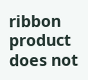ribbon product does not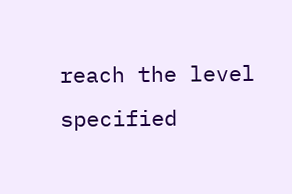reach the level specified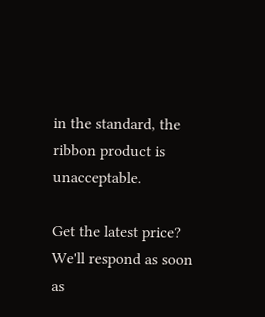in the standard, the ribbon product is unacceptable.

Get the latest price? We'll respond as soon as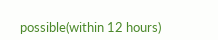possible(within 12 hours)